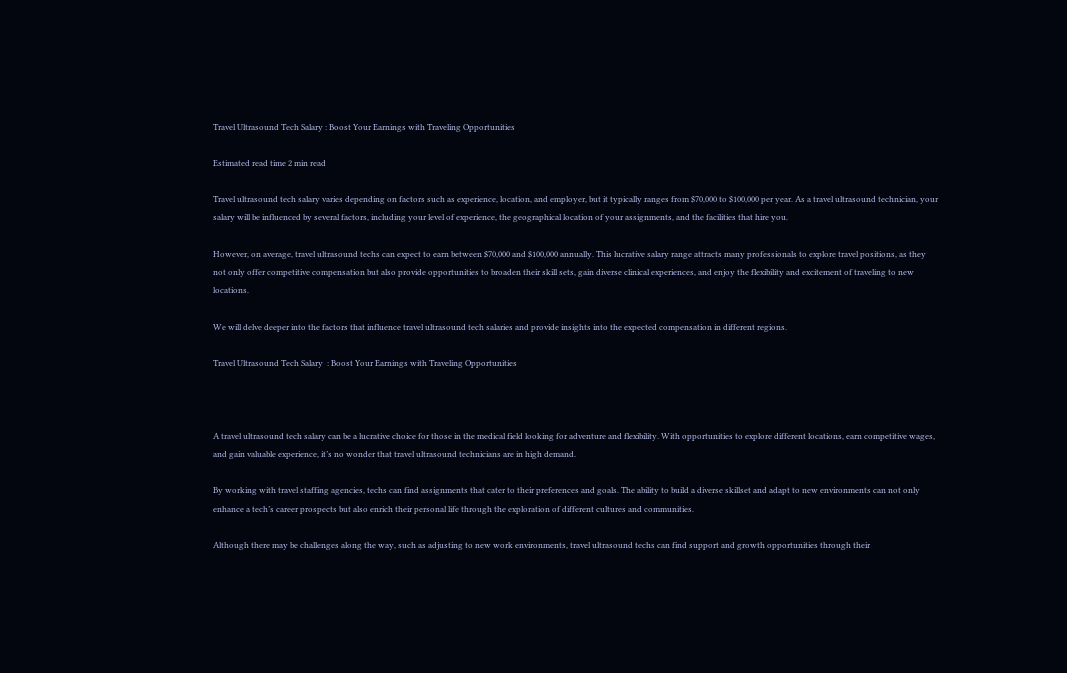Travel Ultrasound Tech Salary : Boost Your Earnings with Traveling Opportunities

Estimated read time 2 min read

Travel ultrasound tech salary varies depending on factors such as experience, location, and employer, but it typically ranges from $70,000 to $100,000 per year. As a travel ultrasound technician, your salary will be influenced by several factors, including your level of experience, the geographical location of your assignments, and the facilities that hire you.

However, on average, travel ultrasound techs can expect to earn between $70,000 and $100,000 annually. This lucrative salary range attracts many professionals to explore travel positions, as they not only offer competitive compensation but also provide opportunities to broaden their skill sets, gain diverse clinical experiences, and enjoy the flexibility and excitement of traveling to new locations.

We will delve deeper into the factors that influence travel ultrasound tech salaries and provide insights into the expected compensation in different regions.

Travel Ultrasound Tech Salary  : Boost Your Earnings with Traveling Opportunities



A travel ultrasound tech salary can be a lucrative choice for those in the medical field looking for adventure and flexibility. With opportunities to explore different locations, earn competitive wages, and gain valuable experience, it’s no wonder that travel ultrasound technicians are in high demand.

By working with travel staffing agencies, techs can find assignments that cater to their preferences and goals. The ability to build a diverse skillset and adapt to new environments can not only enhance a tech’s career prospects but also enrich their personal life through the exploration of different cultures and communities.

Although there may be challenges along the way, such as adjusting to new work environments, travel ultrasound techs can find support and growth opportunities through their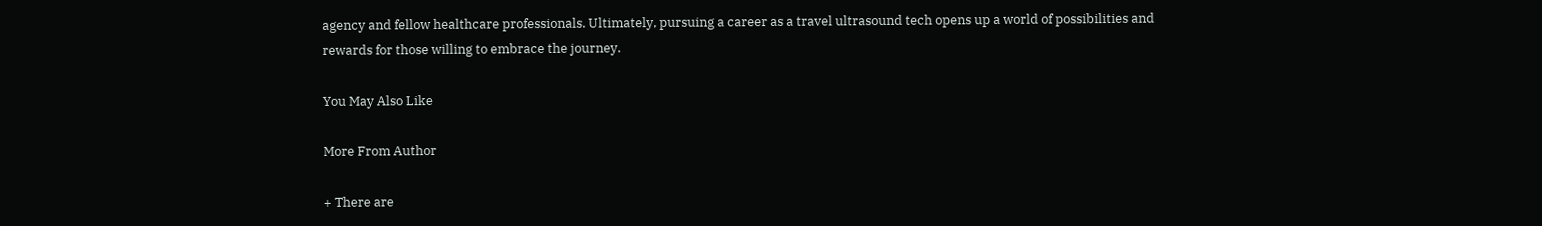agency and fellow healthcare professionals. Ultimately, pursuing a career as a travel ultrasound tech opens up a world of possibilities and rewards for those willing to embrace the journey.

You May Also Like

More From Author

+ There are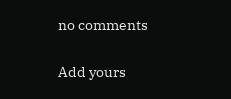no comments

Add yours